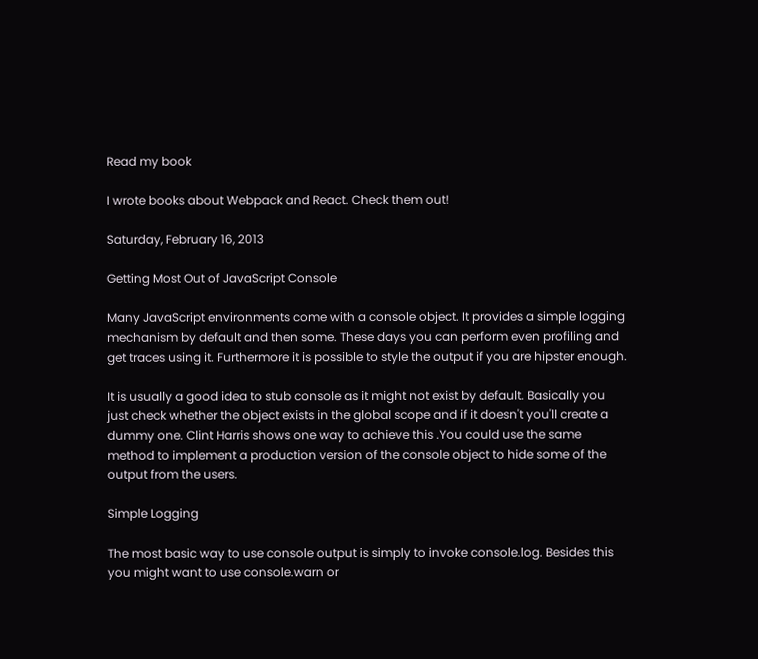Read my book

I wrote books about Webpack and React. Check them out!

Saturday, February 16, 2013

Getting Most Out of JavaScript Console

Many JavaScript environments come with a console object. It provides a simple logging mechanism by default and then some. These days you can perform even profiling and get traces using it. Furthermore it is possible to style the output if you are hipster enough.

It is usually a good idea to stub console as it might not exist by default. Basically you just check whether the object exists in the global scope and if it doesn't you'll create a dummy one. Clint Harris shows one way to achieve this .You could use the same method to implement a production version of the console object to hide some of the output from the users.

Simple Logging

The most basic way to use console output is simply to invoke console.log. Besides this you might want to use console.warn or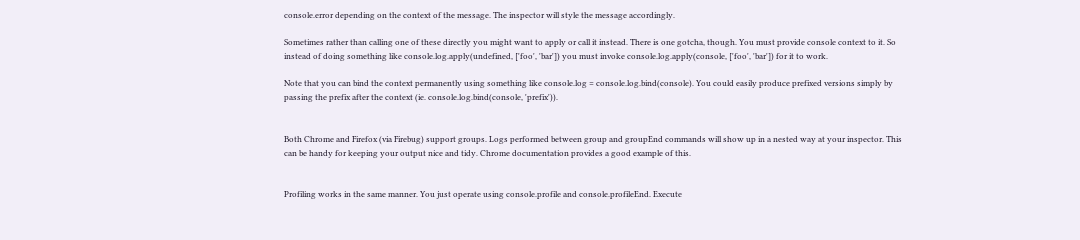console.error depending on the context of the message. The inspector will style the message accordingly.

Sometimes rather than calling one of these directly you might want to apply or call it instead. There is one gotcha, though. You must provide console context to it. So instead of doing something like console.log.apply(undefined, ['foo', 'bar']) you must invoke console.log.apply(console, ['foo', 'bar']) for it to work.

Note that you can bind the context permanently using something like console.log = console.log.bind(console). You could easily produce prefixed versions simply by passing the prefix after the context (ie. console.log.bind(console, 'prefix')).


Both Chrome and Firefox (via Firebug) support groups. Logs performed between group and groupEnd commands will show up in a nested way at your inspector. This can be handy for keeping your output nice and tidy. Chrome documentation provides a good example of this.


Profiling works in the same manner. You just operate using console.profile and console.profileEnd. Execute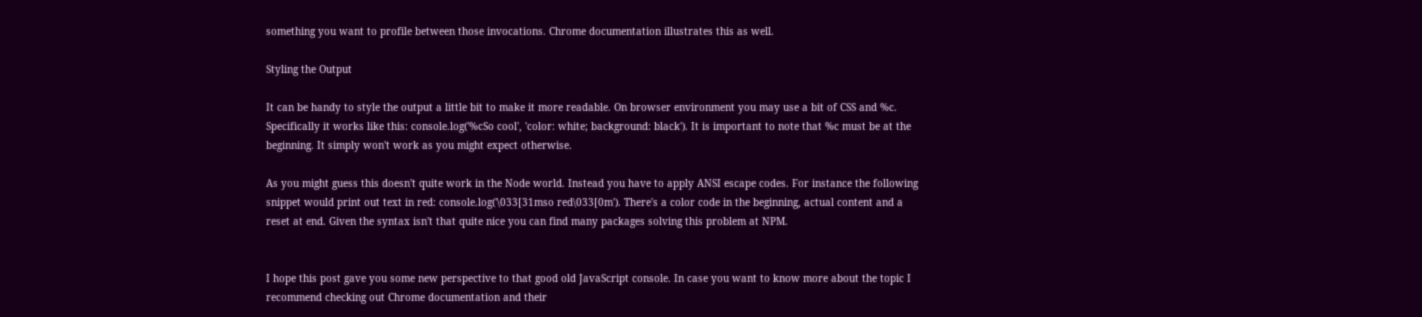something you want to profile between those invocations. Chrome documentation illustrates this as well.

Styling the Output

It can be handy to style the output a little bit to make it more readable. On browser environment you may use a bit of CSS and %c. Specifically it works like this: console.log('%cSo cool', 'color: white; background: black'). It is important to note that %c must be at the beginning. It simply won't work as you might expect otherwise.

As you might guess this doesn't quite work in the Node world. Instead you have to apply ANSI escape codes. For instance the following snippet would print out text in red: console.log('\033[31mso red\033[0m'). There's a color code in the beginning, actual content and a reset at end. Given the syntax isn't that quite nice you can find many packages solving this problem at NPM.


I hope this post gave you some new perspective to that good old JavaScript console. In case you want to know more about the topic I recommend checking out Chrome documentation and their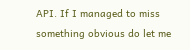API. If I managed to miss something obvious do let me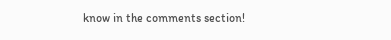know in the comments section!